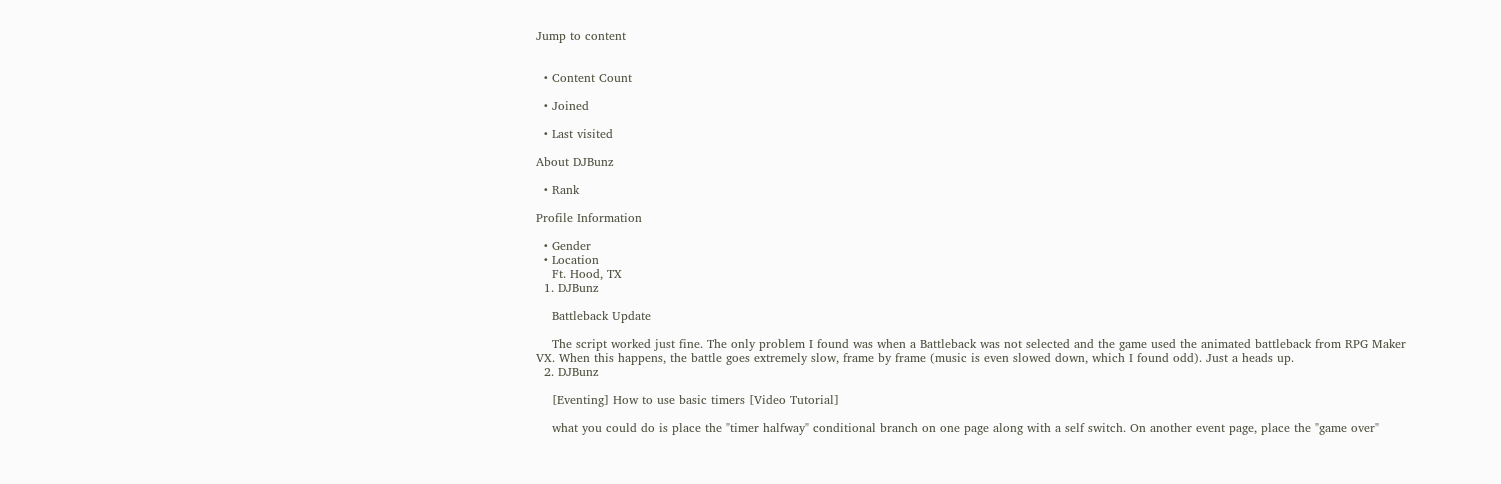Jump to content


  • Content Count

  • Joined

  • Last visited

About DJBunz

  • Rank

Profile Information

  • Gender
  • Location
    Ft. Hood, TX
  1. DJBunz

    Battleback Update

    The script worked just fine. The only problem I found was when a Battleback was not selected and the game used the animated battleback from RPG Maker VX. When this happens, the battle goes extremely slow, frame by frame (music is even slowed down, which I found odd). Just a heads up.
  2. DJBunz

    [Eventing] How to use basic timers [Video Tutorial]

    what you could do is place the "timer halfway" conditional branch on one page along with a self switch. On another event page, place the "game over"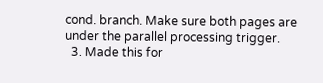cond. branch. Make sure both pages are under the parallel processing trigger.
  3. Made this for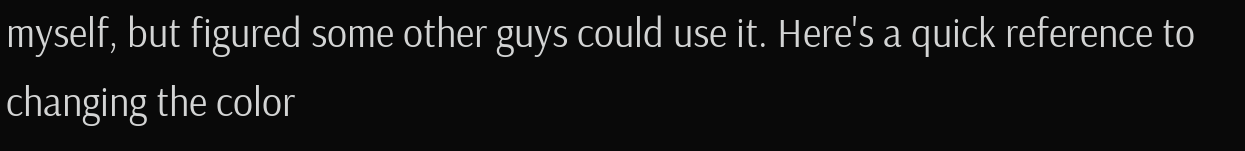myself, but figured some other guys could use it. Here's a quick reference to changing the color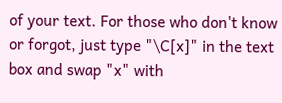of your text. For those who don't know or forgot, just type "\C[x]" in the text box and swap "x" with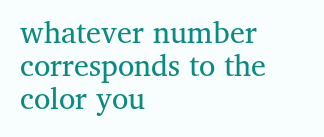whatever number corresponds to the color you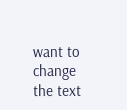want to change the text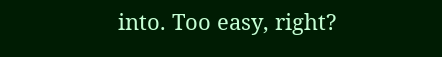into. Too easy, right?